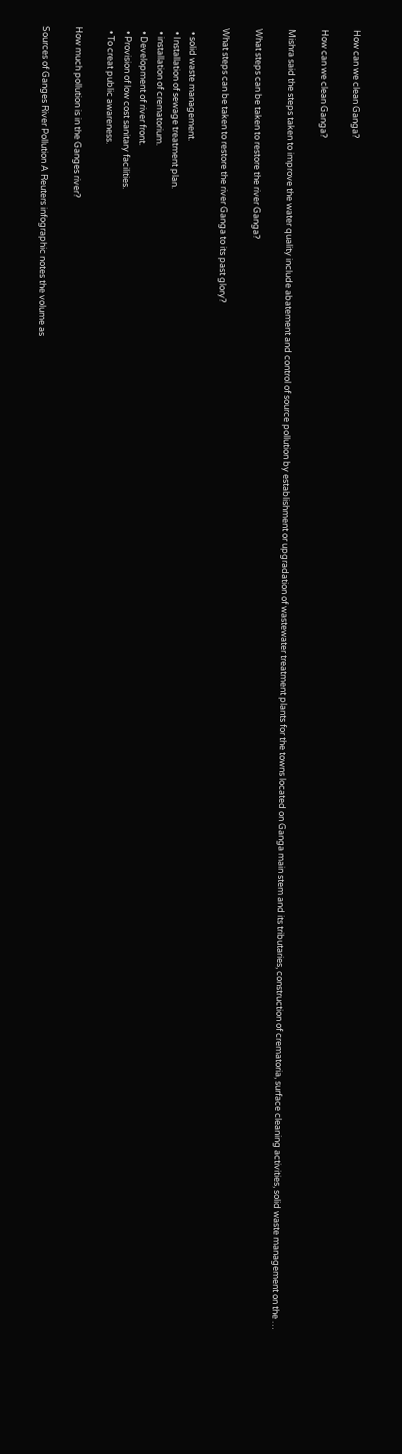How can we clean Ganga?

How can we clean Ganga?

Mishra said the steps taken to improve the water quality include abatement and control of source pollution by establishment or upgradation of wastewater treatment plants for the towns located on Ganga main stem and its tributaries, construction of crematoria, surface cleaning activities, solid waste management on the …

What steps can be taken to restore the river Ganga?

What steps can be taken to restore the river Ganga to its past glory?

  • solid waste management.
  • Installation of sewage treatment plan.
  • installation of crematorium.
  • Development of river front.
  • Provision of low cost sanitary facilities.
  • To creat public awareness.

How much pollution is in the Ganges river?

Sources of Ganges River Pollution A Reuters infographic notes the volume as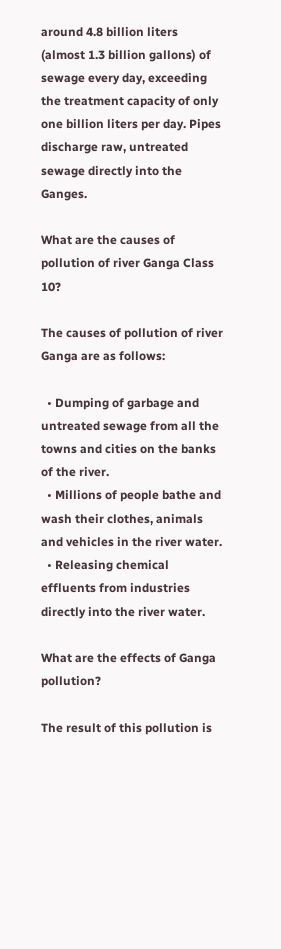around 4.8 billion liters (almost 1.3 billion gallons) of sewage every day, exceeding the treatment capacity of only one billion liters per day. Pipes discharge raw, untreated sewage directly into the Ganges.

What are the causes of pollution of river Ganga Class 10?

The causes of pollution of river Ganga are as follows:

  • Dumping of garbage and untreated sewage from all the towns and cities on the banks of the river.
  • Millions of people bathe and wash their clothes, animals and vehicles in the river water.
  • Releasing chemical effluents from industries directly into the river water.

What are the effects of Ganga pollution?

The result of this pollution is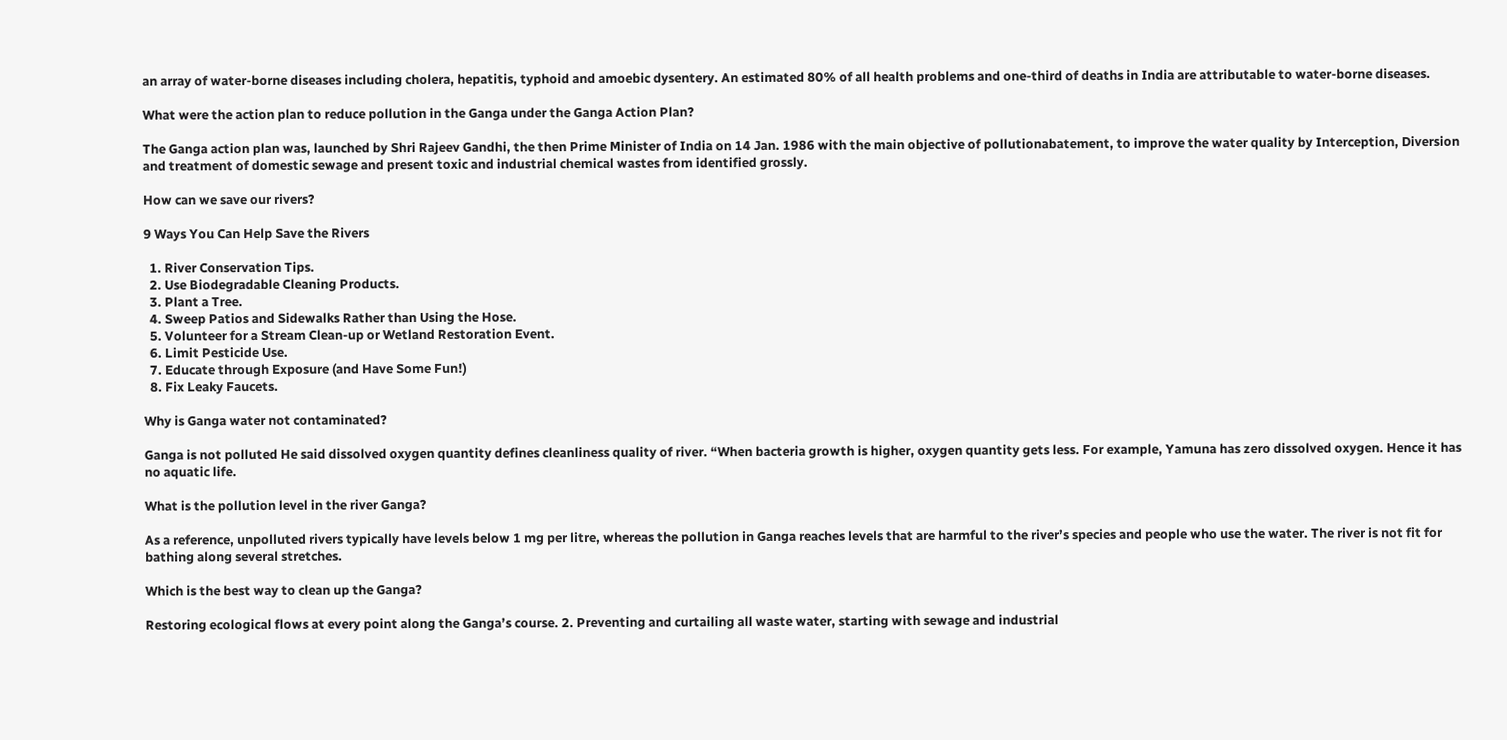an array of water-borne diseases including cholera, hepatitis, typhoid and amoebic dysentery. An estimated 80% of all health problems and one-third of deaths in India are attributable to water-borne diseases.

What were the action plan to reduce pollution in the Ganga under the Ganga Action Plan?

The Ganga action plan was, launched by Shri Rajeev Gandhi, the then Prime Minister of India on 14 Jan. 1986 with the main objective of pollutionabatement, to improve the water quality by Interception, Diversion and treatment of domestic sewage and present toxic and industrial chemical wastes from identified grossly.

How can we save our rivers?

9 Ways You Can Help Save the Rivers

  1. River Conservation Tips.
  2. Use Biodegradable Cleaning Products.
  3. Plant a Tree.
  4. Sweep Patios and Sidewalks Rather than Using the Hose.
  5. Volunteer for a Stream Clean-up or Wetland Restoration Event.
  6. Limit Pesticide Use.
  7. Educate through Exposure (and Have Some Fun!)
  8. Fix Leaky Faucets.

Why is Ganga water not contaminated?

Ganga is not polluted He said dissolved oxygen quantity defines cleanliness quality of river. “When bacteria growth is higher, oxygen quantity gets less. For example, Yamuna has zero dissolved oxygen. Hence it has no aquatic life.

What is the pollution level in the river Ganga?

As a reference, unpolluted rivers typically have levels below 1 mg per litre, whereas the pollution in Ganga reaches levels that are harmful to the river’s species and people who use the water. The river is not fit for bathing along several stretches.

Which is the best way to clean up the Ganga?

Restoring ecological flows at every point along the Ganga’s course. 2. Preventing and curtailing all waste water, starting with sewage and industrial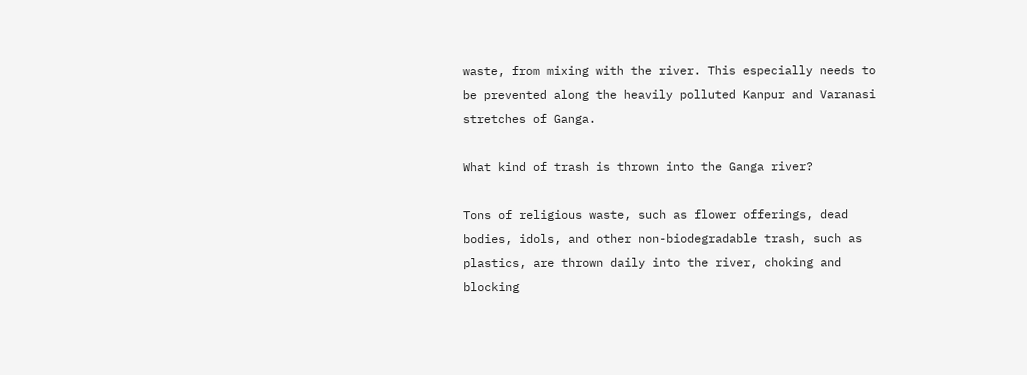waste, from mixing with the river. This especially needs to be prevented along the heavily polluted Kanpur and Varanasi stretches of Ganga.

What kind of trash is thrown into the Ganga river?

Tons of religious waste, such as flower offerings, dead bodies, idols, and other non-biodegradable trash, such as plastics, are thrown daily into the river, choking and blocking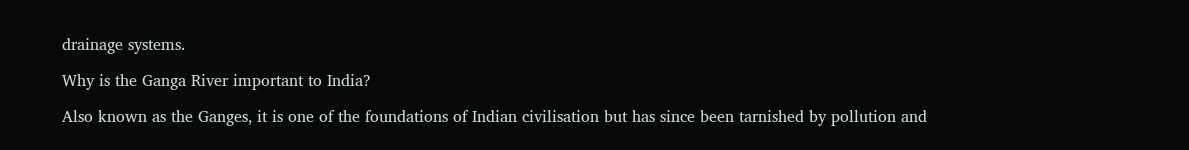drainage systems.

Why is the Ganga River important to India?

Also known as the Ganges, it is one of the foundations of Indian civilisation but has since been tarnished by pollution and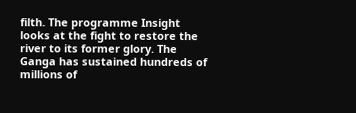filth. The programme Insight looks at the fight to restore the river to its former glory. The Ganga has sustained hundreds of millions of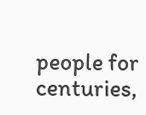people for centuries,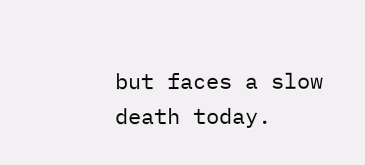but faces a slow death today.